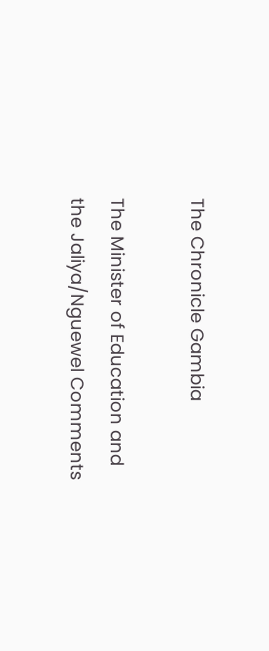The Chronicle Gambia

The Minister of Education and the Jaliya/Nguewel Comments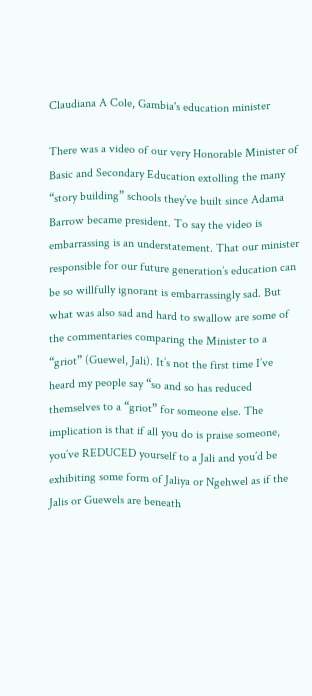Claudiana A Cole, Gambia's education minister

There was a video of our very Honorable Minister of Basic and Secondary Education extolling the many “story building” schools they’ve built since Adama Barrow became president. To say the video is embarrassing is an understatement. That our minister responsible for our future generation’s education can be so willfully ignorant is embarrassingly sad. But what was also sad and hard to swallow are some of the commentaries comparing the Minister to a “griot” (Guewel, Jali). It’s not the first time I’ve heard my people say “so and so has reduced themselves to a “griot” for someone else. The implication is that if all you do is praise someone, you’ve REDUCED yourself to a Jali and you’d be exhibiting some form of Jaliya or Ngehwel as if the Jalis or Guewels are beneath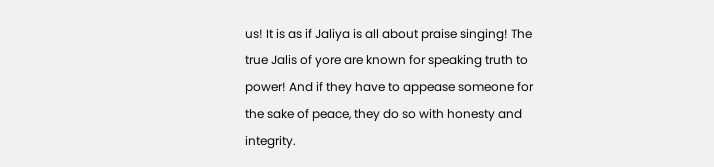us! It is as if Jaliya is all about praise singing! The true Jalis of yore are known for speaking truth to power! And if they have to appease someone for the sake of peace, they do so with honesty and integrity.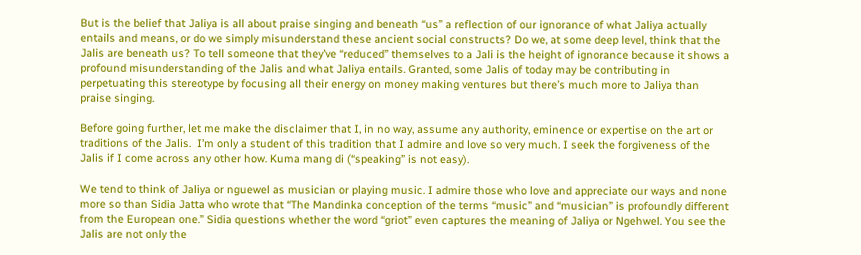But is the belief that Jaliya is all about praise singing and beneath “us” a reflection of our ignorance of what Jaliya actually entails and means, or do we simply misunderstand these ancient social constructs? Do we, at some deep level, think that the Jalis are beneath us? To tell someone that they’ve “reduced” themselves to a Jali is the height of ignorance because it shows a profound misunderstanding of the Jalis and what Jaliya entails. Granted, some Jalis of today may be contributing in perpetuating this stereotype by focusing all their energy on money making ventures but there’s much more to Jaliya than praise singing.

Before going further, let me make the disclaimer that I, in no way, assume any authority, eminence or expertise on the art or traditions of the Jalis.  I’m only a student of this tradition that I admire and love so very much. I seek the forgiveness of the Jalis if I come across any other how. Kuma mang di (“speaking” is not easy).

We tend to think of Jaliya or nguewel as musician or playing music. I admire those who love and appreciate our ways and none more so than Sidia Jatta who wrote that “The Mandinka conception of the terms “music” and “musician” is profoundly different from the European one.” Sidia questions whether the word “griot” even captures the meaning of Jaliya or Ngehwel. You see the Jalis are not only the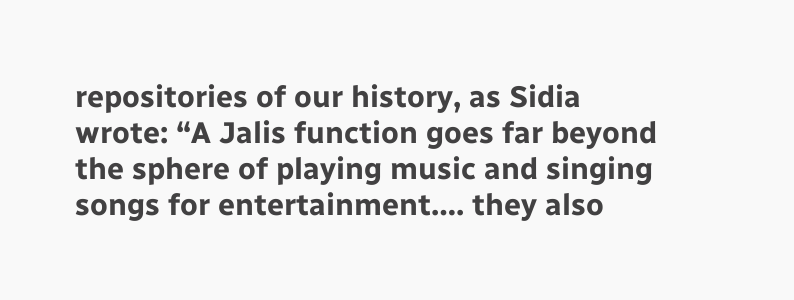repositories of our history, as Sidia wrote: “A Jalis function goes far beyond the sphere of playing music and singing songs for entertainment…. they also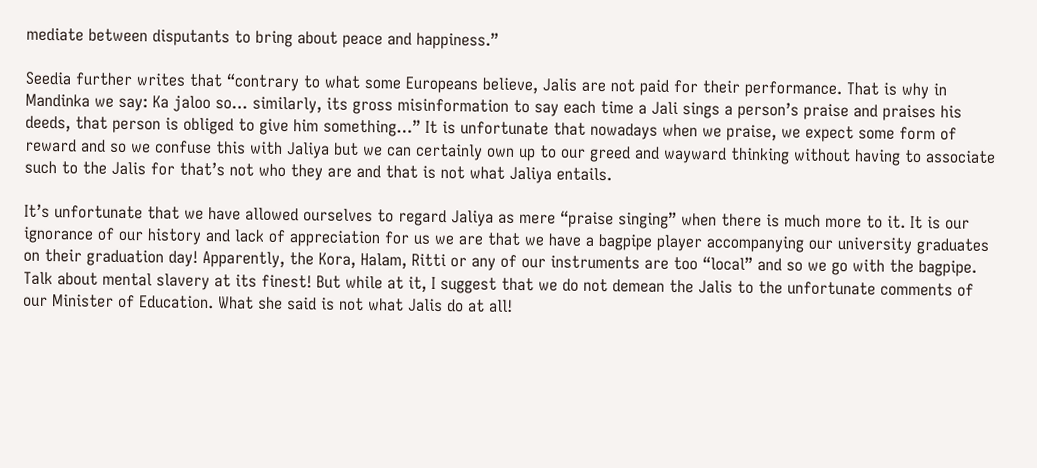mediate between disputants to bring about peace and happiness.”

Seedia further writes that “contrary to what some Europeans believe, Jalis are not paid for their performance. That is why in Mandinka we say: Ka jaloo so… similarly, its gross misinformation to say each time a Jali sings a person’s praise and praises his deeds, that person is obliged to give him something…” It is unfortunate that nowadays when we praise, we expect some form of reward and so we confuse this with Jaliya but we can certainly own up to our greed and wayward thinking without having to associate such to the Jalis for that’s not who they are and that is not what Jaliya entails.

It’s unfortunate that we have allowed ourselves to regard Jaliya as mere “praise singing” when there is much more to it. It is our ignorance of our history and lack of appreciation for us we are that we have a bagpipe player accompanying our university graduates on their graduation day! Apparently, the Kora, Halam, Ritti or any of our instruments are too “local” and so we go with the bagpipe. Talk about mental slavery at its finest! But while at it, I suggest that we do not demean the Jalis to the unfortunate comments of our Minister of Education. What she said is not what Jalis do at all!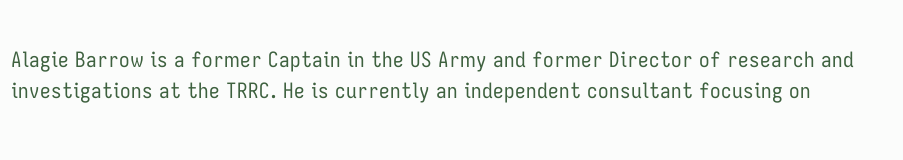Alagie Barrow is a former Captain in the US Army and former Director of research and investigations at the TRRC. He is currently an independent consultant focusing on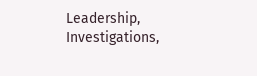Leadership, Investigations,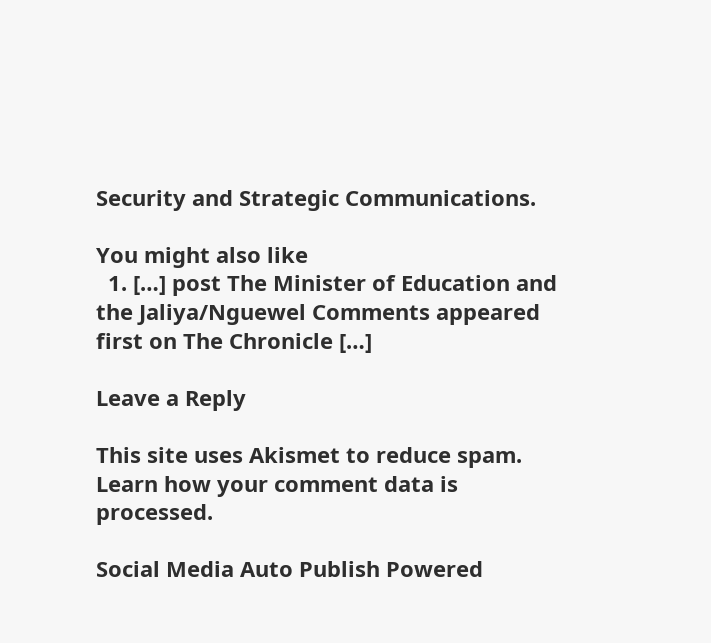Security and Strategic Communications.

You might also like
  1. […] post The Minister of Education and the Jaliya/Nguewel Comments appeared first on The Chronicle […]

Leave a Reply

This site uses Akismet to reduce spam. Learn how your comment data is processed.

Social Media Auto Publish Powered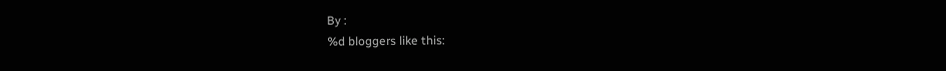By :
%d bloggers like this: